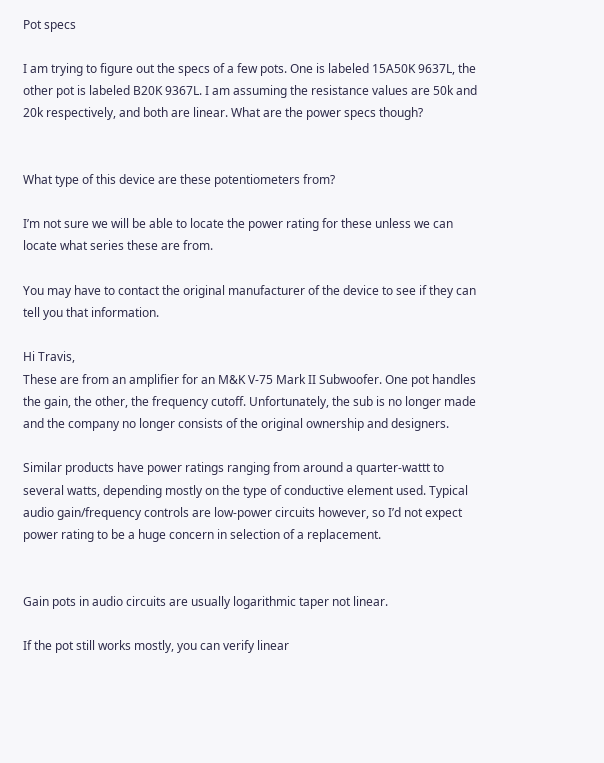Pot specs

I am trying to figure out the specs of a few pots. One is labeled 15A50K 9637L, the other pot is labeled B20K 9367L. I am assuming the resistance values are 50k and 20k respectively, and both are linear. What are the power specs though?


What type of this device are these potentiometers from?

I’m not sure we will be able to locate the power rating for these unless we can locate what series these are from.

You may have to contact the original manufacturer of the device to see if they can tell you that information.

Hi Travis,
These are from an amplifier for an M&K V-75 Mark II Subwoofer. One pot handles the gain, the other, the frequency cutoff. Unfortunately, the sub is no longer made and the company no longer consists of the original ownership and designers.

Similar products have power ratings ranging from around a quarter-wattt to several watts, depending mostly on the type of conductive element used. Typical audio gain/frequency controls are low-power circuits however, so I’d not expect power rating to be a huge concern in selection of a replacement.


Gain pots in audio circuits are usually logarithmic taper not linear.

If the pot still works mostly, you can verify linear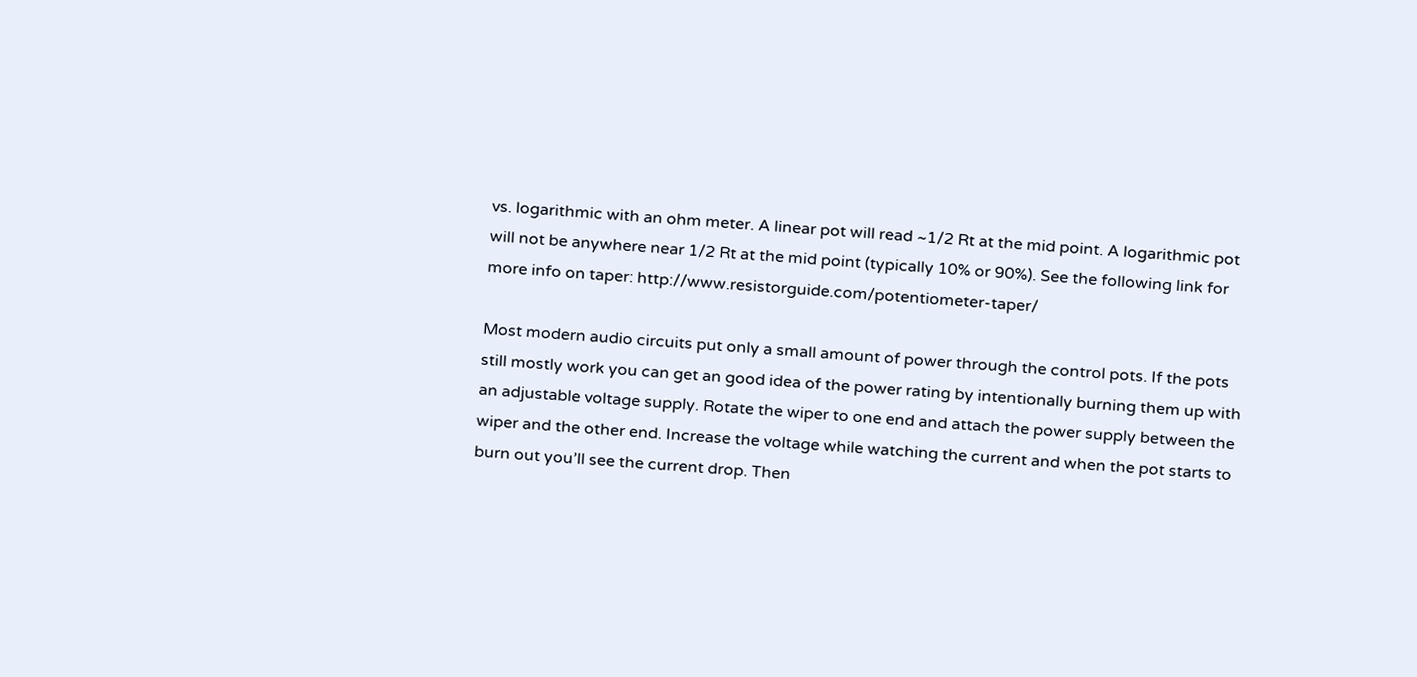vs. logarithmic with an ohm meter. A linear pot will read ~1/2 Rt at the mid point. A logarithmic pot will not be anywhere near 1/2 Rt at the mid point (typically 10% or 90%). See the following link for more info on taper: http://www.resistorguide.com/potentiometer-taper/

Most modern audio circuits put only a small amount of power through the control pots. If the pots still mostly work you can get an good idea of the power rating by intentionally burning them up with an adjustable voltage supply. Rotate the wiper to one end and attach the power supply between the wiper and the other end. Increase the voltage while watching the current and when the pot starts to burn out you’ll see the current drop. Then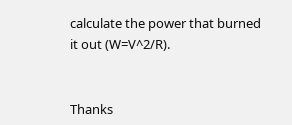calculate the power that burned it out (W=V^2/R).


Thanks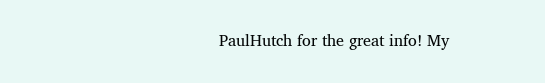PaulHutch for the great info! My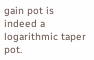gain pot is indeed a logarithmic taper pot.